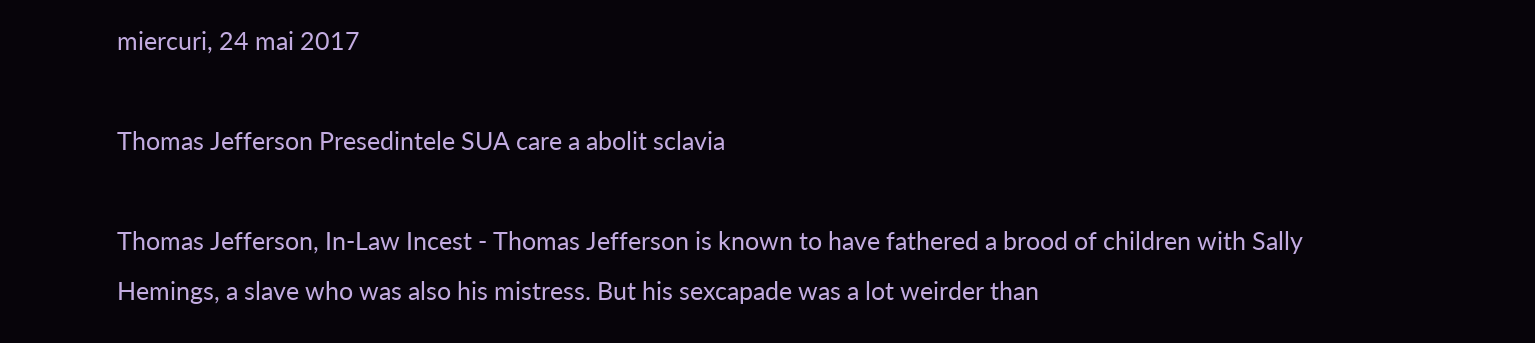miercuri, 24 mai 2017

Thomas Jefferson Presedintele SUA care a abolit sclavia

Thomas Jefferson, In-Law Incest - Thomas Jefferson is known to have fathered a brood of children with Sally Hemings, a slave who was also his mistress. But his sexcapade was a lot weirder than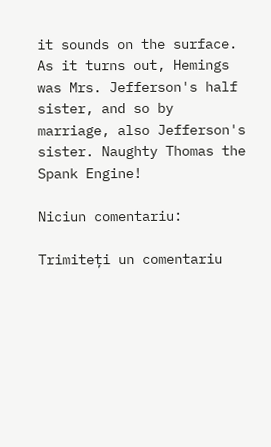it sounds on the surface. As it turns out, Hemings was Mrs. Jefferson's half sister, and so by marriage, also Jefferson's sister. Naughty Thomas the Spank Engine!

Niciun comentariu:

Trimiteți un comentariu